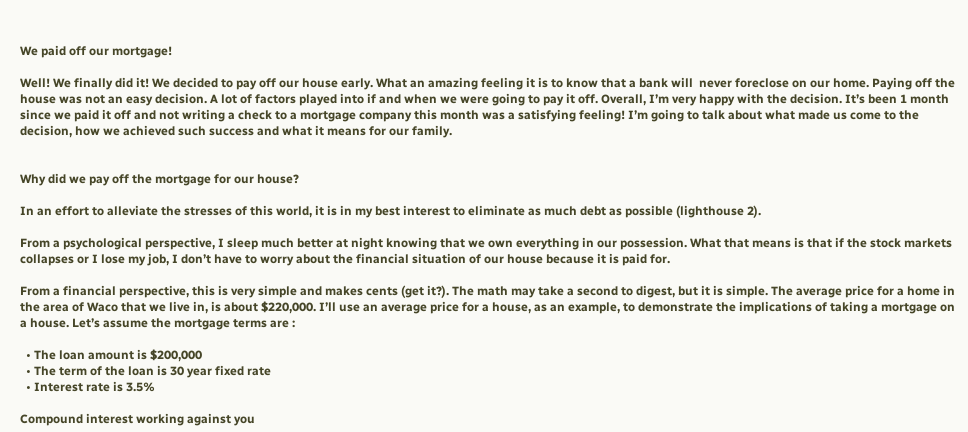We paid off our mortgage!

Well! We finally did it! We decided to pay off our house early. What an amazing feeling it is to know that a bank will  never foreclose on our home. Paying off the house was not an easy decision. A lot of factors played into if and when we were going to pay it off. Overall, I’m very happy with the decision. It’s been 1 month since we paid it off and not writing a check to a mortgage company this month was a satisfying feeling! I’m going to talk about what made us come to the decision, how we achieved such success and what it means for our family.


Why did we pay off the mortgage for our house?

In an effort to alleviate the stresses of this world, it is in my best interest to eliminate as much debt as possible (lighthouse 2).

From a psychological perspective, I sleep much better at night knowing that we own everything in our possession. What that means is that if the stock markets collapses or I lose my job, I don’t have to worry about the financial situation of our house because it is paid for.

From a financial perspective, this is very simple and makes cents (get it?). The math may take a second to digest, but it is simple. The average price for a home in the area of Waco that we live in, is about $220,000. I’ll use an average price for a house, as an example, to demonstrate the implications of taking a mortgage on a house. Let’s assume the mortgage terms are :

  • The loan amount is $200,000
  • The term of the loan is 30 year fixed rate
  • Interest rate is 3.5%

Compound interest working against you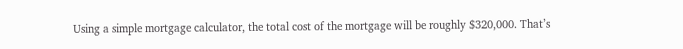Using a simple mortgage calculator, the total cost of the mortgage will be roughly $320,000. That’s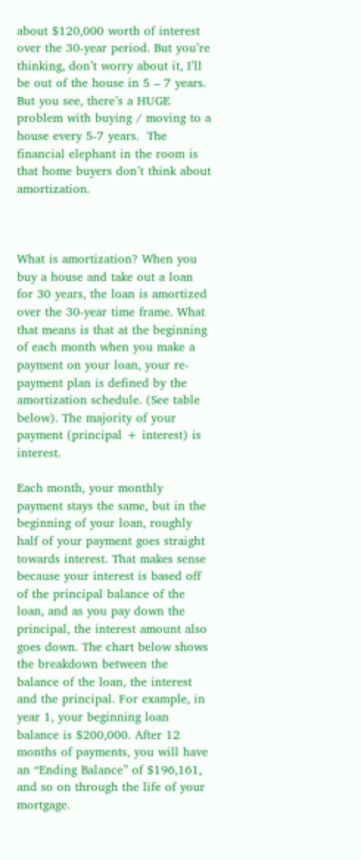about $120,000 worth of interest over the 30-year period. But you’re thinking, don’t worry about it, I’ll be out of the house in 5 – 7 years. But you see, there’s a HUGE problem with buying / moving to a house every 5-7 years.  The financial elephant in the room is that home buyers don’t think about amortization.



What is amortization? When you buy a house and take out a loan for 30 years, the loan is amortized over the 30-year time frame. What that means is that at the beginning of each month when you make a payment on your loan, your re-payment plan is defined by the amortization schedule. (See table below). The majority of your payment (principal + interest) is interest.

Each month, your monthly payment stays the same, but in the beginning of your loan, roughly half of your payment goes straight towards interest. That makes sense because your interest is based off of the principal balance of the loan, and as you pay down the principal, the interest amount also goes down. The chart below shows the breakdown between the balance of the loan, the interest and the principal. For example, in year 1, your beginning loan balance is $200,000. After 12 months of payments, you will have an “Ending Balance” of $196,161, and so on through the life of your mortgage.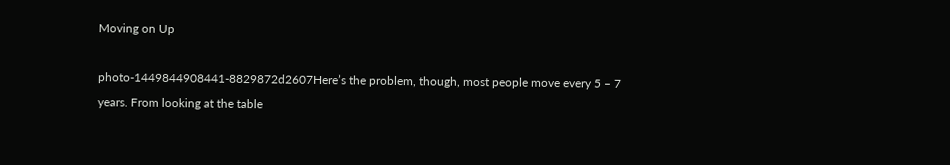Moving on Up

photo-1449844908441-8829872d2607Here’s the problem, though, most people move every 5 – 7 years. From looking at the table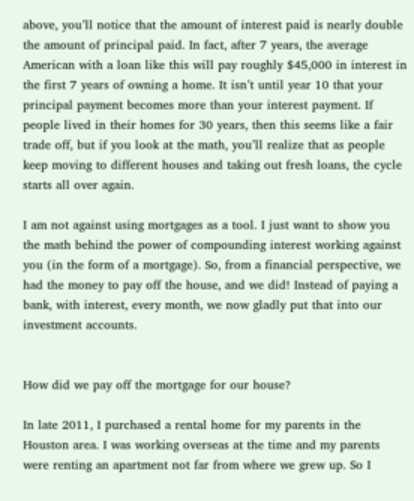above, you’ll notice that the amount of interest paid is nearly double the amount of principal paid. In fact, after 7 years, the average American with a loan like this will pay roughly $45,000 in interest in the first 7 years of owning a home. It isn’t until year 10 that your principal payment becomes more than your interest payment. If people lived in their homes for 30 years, then this seems like a fair trade off, but if you look at the math, you’ll realize that as people keep moving to different houses and taking out fresh loans, the cycle starts all over again.

I am not against using mortgages as a tool. I just want to show you the math behind the power of compounding interest working against you (in the form of a mortgage). So, from a financial perspective, we had the money to pay off the house, and we did! Instead of paying a bank, with interest, every month, we now gladly put that into our investment accounts.


How did we pay off the mortgage for our house?

In late 2011, I purchased a rental home for my parents in the Houston area. I was working overseas at the time and my parents were renting an apartment not far from where we grew up. So I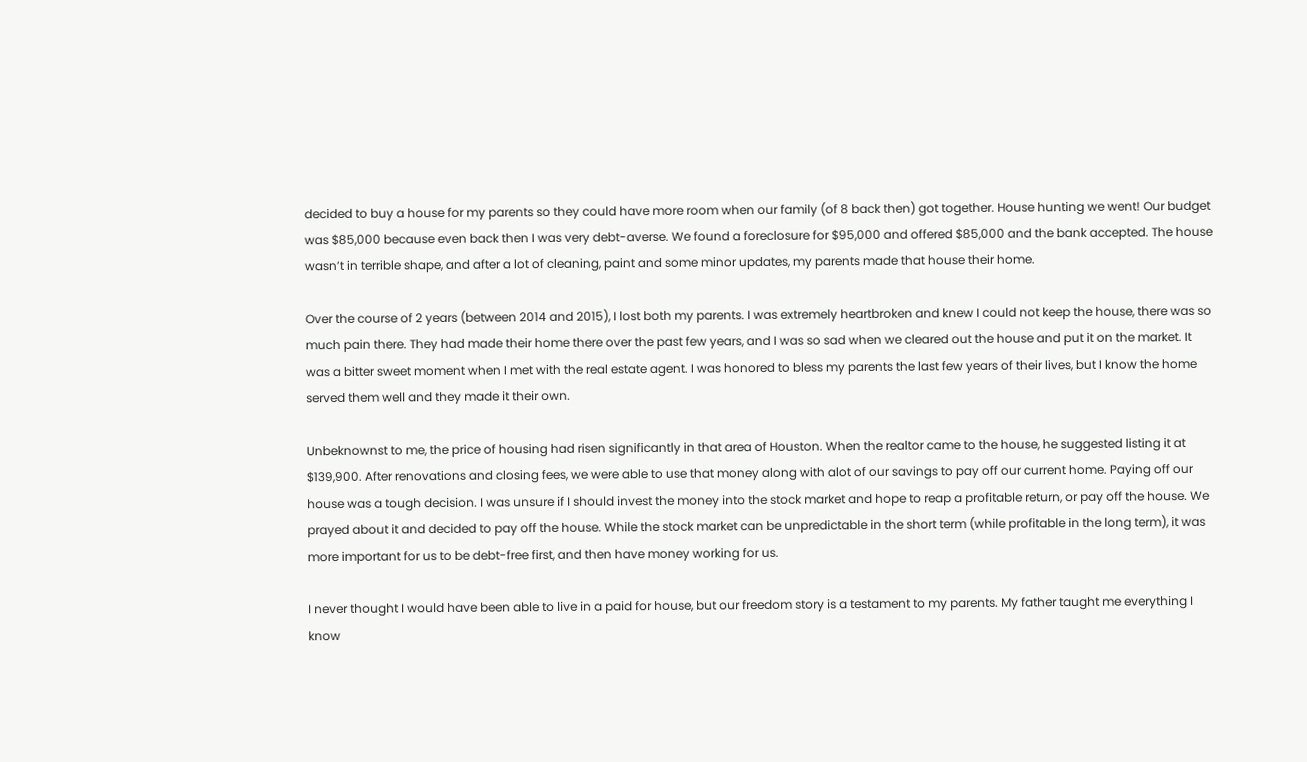decided to buy a house for my parents so they could have more room when our family (of 8 back then) got together. House hunting we went! Our budget was $85,000 because even back then I was very debt-averse. We found a foreclosure for $95,000 and offered $85,000 and the bank accepted. The house wasn’t in terrible shape, and after a lot of cleaning, paint and some minor updates, my parents made that house their home.

Over the course of 2 years (between 2014 and 2015), I lost both my parents. I was extremely heartbroken and knew I could not keep the house, there was so much pain there. They had made their home there over the past few years, and I was so sad when we cleared out the house and put it on the market. It was a bitter sweet moment when I met with the real estate agent. I was honored to bless my parents the last few years of their lives, but I know the home served them well and they made it their own.

Unbeknownst to me, the price of housing had risen significantly in that area of Houston. When the realtor came to the house, he suggested listing it at $139,900. After renovations and closing fees, we were able to use that money along with alot of our savings to pay off our current home. Paying off our house was a tough decision. I was unsure if I should invest the money into the stock market and hope to reap a profitable return, or pay off the house. We prayed about it and decided to pay off the house. While the stock market can be unpredictable in the short term (while profitable in the long term), it was more important for us to be debt-free first, and then have money working for us.

I never thought I would have been able to live in a paid for house, but our freedom story is a testament to my parents. My father taught me everything I know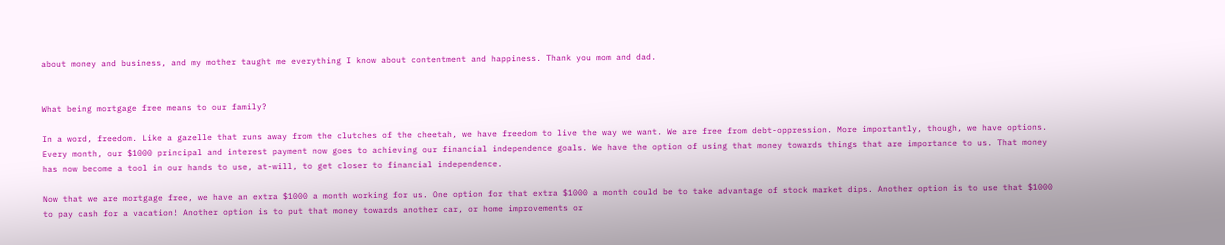about money and business, and my mother taught me everything I know about contentment and happiness. Thank you mom and dad.


What being mortgage free means to our family?

In a word, freedom. Like a gazelle that runs away from the clutches of the cheetah, we have freedom to live the way we want. We are free from debt-oppression. More importantly, though, we have options. Every month, our $1000 principal and interest payment now goes to achieving our financial independence goals. We have the option of using that money towards things that are importance to us. That money has now become a tool in our hands to use, at-will, to get closer to financial independence.

Now that we are mortgage free, we have an extra $1000 a month working for us. One option for that extra $1000 a month could be to take advantage of stock market dips. Another option is to use that $1000 to pay cash for a vacation! Another option is to put that money towards another car, or home improvements or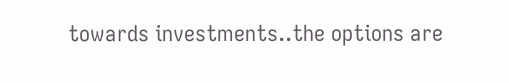towards investments..the options are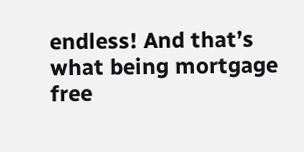endless! And that’s what being mortgage free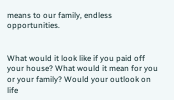means to our family, endless opportunities.


What would it look like if you paid off your house? What would it mean for you or your family? Would your outlook on life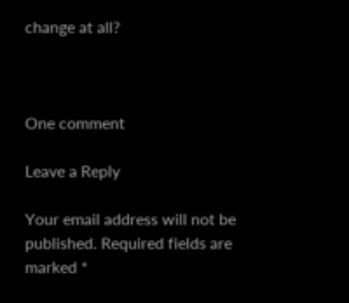change at all?



One comment

Leave a Reply

Your email address will not be published. Required fields are marked *